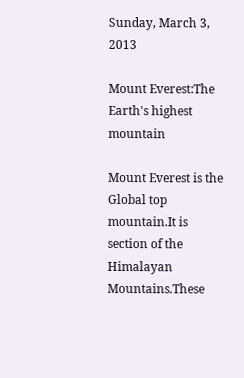Sunday, March 3, 2013

Mount Everest:The Earth's highest mountain

Mount Everest is the Global top mountain.It is section of the Himalayan Mountains.These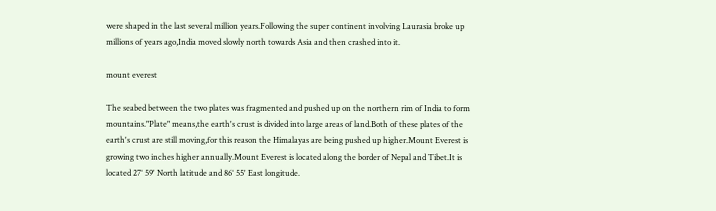were shaped in the last several million years.Following the super continent involving Laurasia broke up millions of years ago,India moved slowly north towards Asia and then crashed into it.

mount everest

The seabed between the two plates was fragmented and pushed up on the northern rim of India to form mountains."Plate" means,the earth's crust is divided into large areas of land.Both of these plates of the earth's crust are still moving,for this reason the Himalayas are being pushed up higher.Mount Everest is growing two inches higher annually.Mount Everest is located along the border of Nepal and Tibet.It is located 27° 59' North latitude and 86° 55' East longitude.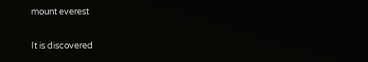mount everest

It is discovered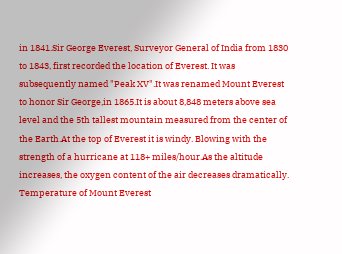in 1841.Sir George Everest, Surveyor General of India from 1830 to 1843, first recorded the location of Everest. It was subsequently named "Peak XV".It was renamed Mount Everest to honor Sir George,in 1865.It is about 8,848 meters above sea level and the 5th tallest mountain measured from the center of the Earth.At the top of Everest it is windy. Blowing with the strength of a hurricane at 118+ miles/hour.As the altitude increases, the oxygen content of the air decreases dramatically. Temperature of Mount Everest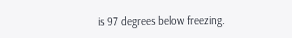is 97 degrees below freezing.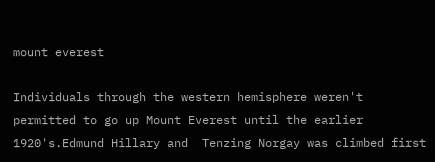mount everest

Individuals through the western hemisphere weren't permitted to go up Mount Everest until the earlier 1920's.Edmund Hillary and  Tenzing Norgay was climbed first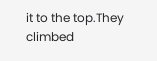it to the top.They climbed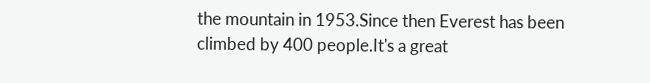the mountain in 1953.Since then Everest has been climbed by 400 people.It's a great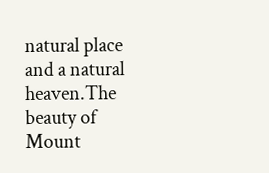natural place and a natural heaven.The beauty of Mount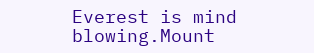Everest is mind blowing.Mount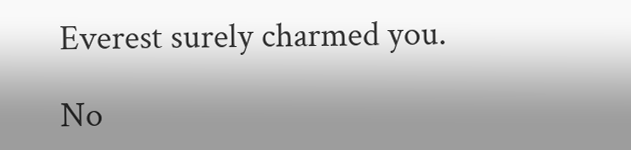Everest surely charmed you.

No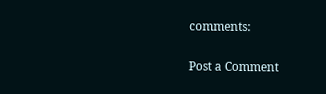comments:

Post a Comment